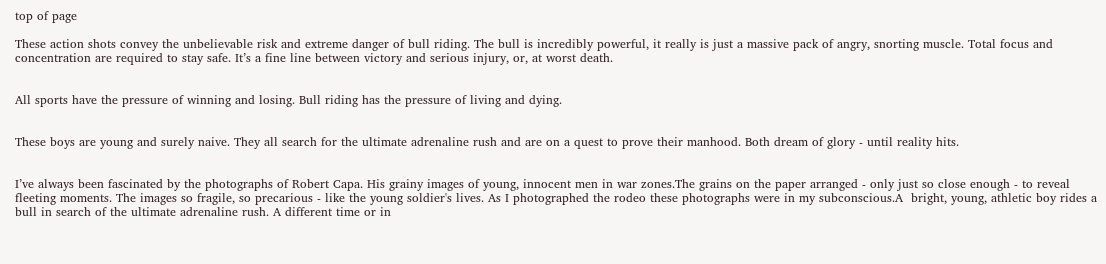top of page

These action shots convey the unbelievable risk and extreme danger of bull riding. The bull is incredibly powerful, it really is just a massive pack of angry, snorting muscle. Total focus and concentration are required to stay safe. It’s a fine line between victory and serious injury, or, at worst death.


All sports have the pressure of winning and losing. Bull riding has the pressure of living and dying.


These boys are young and surely naive. They all search for the ultimate adrenaline rush and are on a quest to prove their manhood. Both dream of glory - until reality hits.


I’ve always been fascinated by the photographs of Robert Capa. His grainy images of young, innocent men in war zones.The grains on the paper arranged - only just so close enough - to reveal fleeting moments. The images so fragile, so precarious - like the young soldier's lives. As I photographed the rodeo these photographs were in my subconscious.A  bright, young, athletic boy rides a bull in search of the ultimate adrenaline rush. A different time or in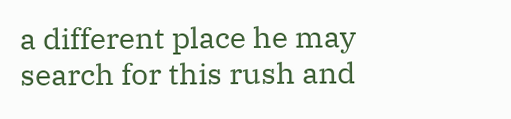a different place he may search for this rush and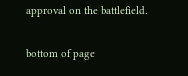approval on the battlefield.

bottom of page